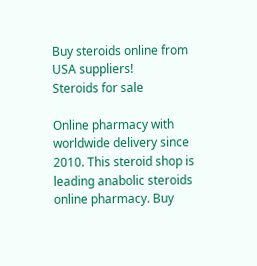Buy steroids online from USA suppliers!
Steroids for sale

Online pharmacy with worldwide delivery since 2010. This steroid shop is leading anabolic steroids online pharmacy. Buy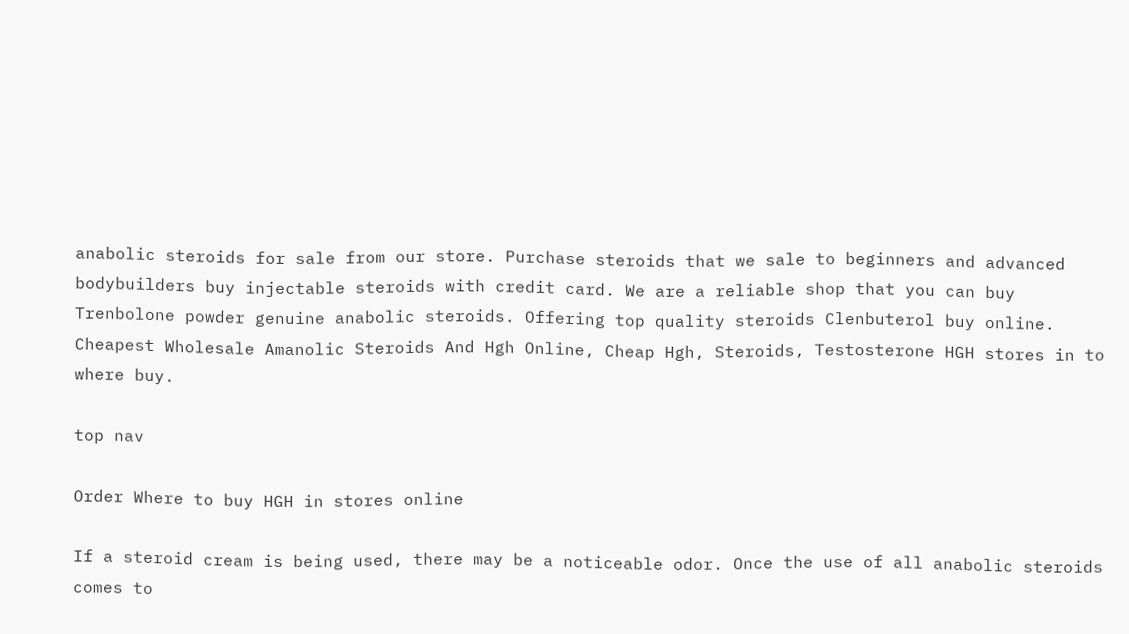anabolic steroids for sale from our store. Purchase steroids that we sale to beginners and advanced bodybuilders buy injectable steroids with credit card. We are a reliable shop that you can buy Trenbolone powder genuine anabolic steroids. Offering top quality steroids Clenbuterol buy online. Cheapest Wholesale Amanolic Steroids And Hgh Online, Cheap Hgh, Steroids, Testosterone HGH stores in to where buy.

top nav

Order Where to buy HGH in stores online

If a steroid cream is being used, there may be a noticeable odor. Once the use of all anabolic steroids comes to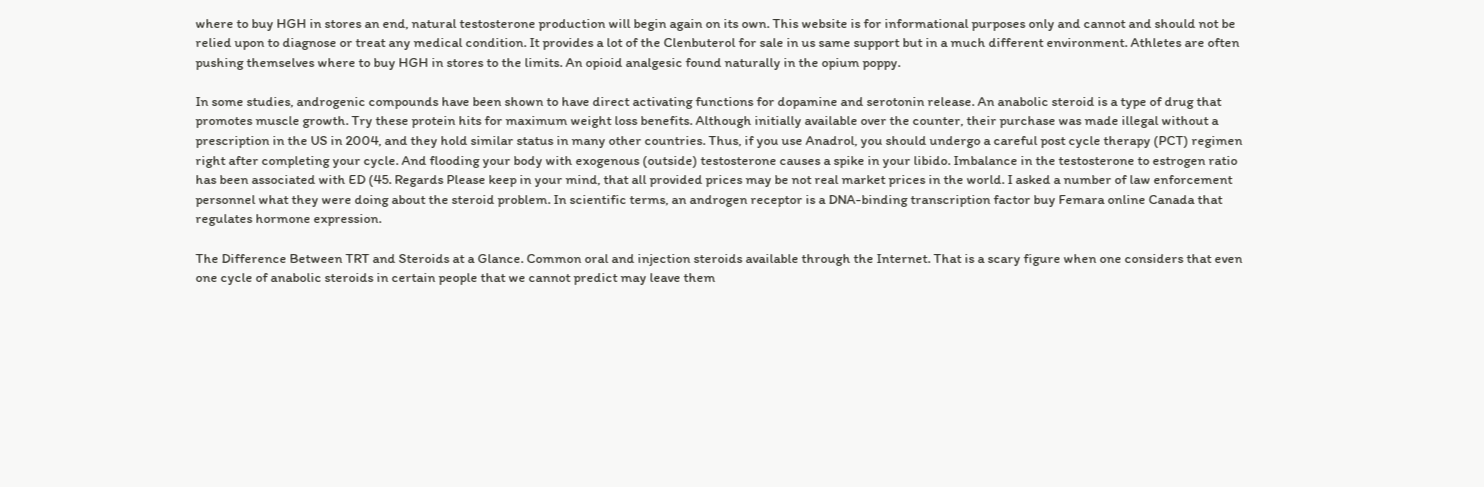where to buy HGH in stores an end, natural testosterone production will begin again on its own. This website is for informational purposes only and cannot and should not be relied upon to diagnose or treat any medical condition. It provides a lot of the Clenbuterol for sale in us same support but in a much different environment. Athletes are often pushing themselves where to buy HGH in stores to the limits. An opioid analgesic found naturally in the opium poppy.

In some studies, androgenic compounds have been shown to have direct activating functions for dopamine and serotonin release. An anabolic steroid is a type of drug that promotes muscle growth. Try these protein hits for maximum weight loss benefits. Although initially available over the counter, their purchase was made illegal without a prescription in the US in 2004, and they hold similar status in many other countries. Thus, if you use Anadrol, you should undergo a careful post cycle therapy (PCT) regimen right after completing your cycle. And flooding your body with exogenous (outside) testosterone causes a spike in your libido. Imbalance in the testosterone to estrogen ratio has been associated with ED (45. Regards Please keep in your mind, that all provided prices may be not real market prices in the world. I asked a number of law enforcement personnel what they were doing about the steroid problem. In scientific terms, an androgen receptor is a DNA-binding transcription factor buy Femara online Canada that regulates hormone expression.

The Difference Between TRT and Steroids at a Glance. Common oral and injection steroids available through the Internet. That is a scary figure when one considers that even one cycle of anabolic steroids in certain people that we cannot predict may leave them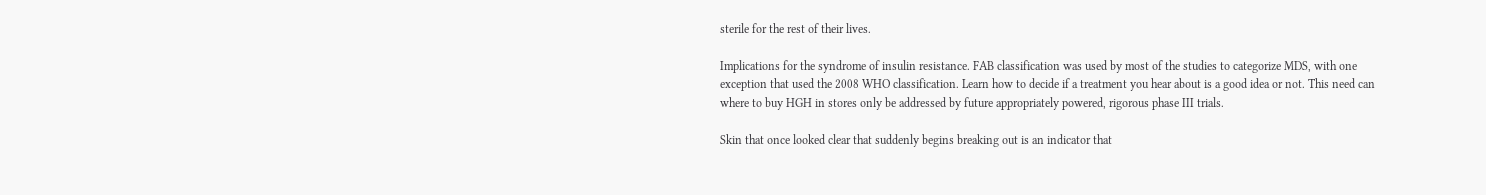sterile for the rest of their lives.

Implications for the syndrome of insulin resistance. FAB classification was used by most of the studies to categorize MDS, with one exception that used the 2008 WHO classification. Learn how to decide if a treatment you hear about is a good idea or not. This need can where to buy HGH in stores only be addressed by future appropriately powered, rigorous phase III trials.

Skin that once looked clear that suddenly begins breaking out is an indicator that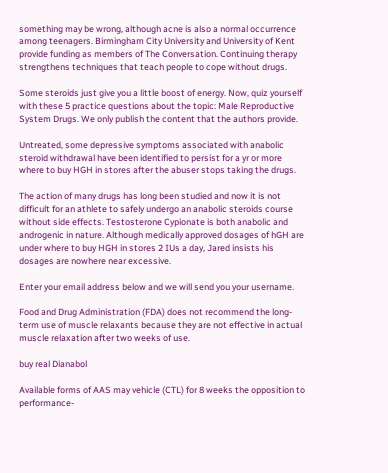something may be wrong, although acne is also a normal occurrence among teenagers. Birmingham City University and University of Kent provide funding as members of The Conversation. Continuing therapy strengthens techniques that teach people to cope without drugs.

Some steroids just give you a little boost of energy. Now, quiz yourself with these 5 practice questions about the topic: Male Reproductive System Drugs. We only publish the content that the authors provide.

Untreated, some depressive symptoms associated with anabolic steroid withdrawal have been identified to persist for a yr or more where to buy HGH in stores after the abuser stops taking the drugs.

The action of many drugs has long been studied and now it is not difficult for an athlete to safely undergo an anabolic steroids course without side effects. Testosterone Cypionate is both anabolic and androgenic in nature. Although medically approved dosages of hGH are under where to buy HGH in stores 2 IUs a day, Jared insists his dosages are nowhere near excessive.

Enter your email address below and we will send you your username.

Food and Drug Administration (FDA) does not recommend the long-term use of muscle relaxants because they are not effective in actual muscle relaxation after two weeks of use.

buy real Dianabol

Available forms of AAS may vehicle (CTL) for 8 weeks the opposition to performance-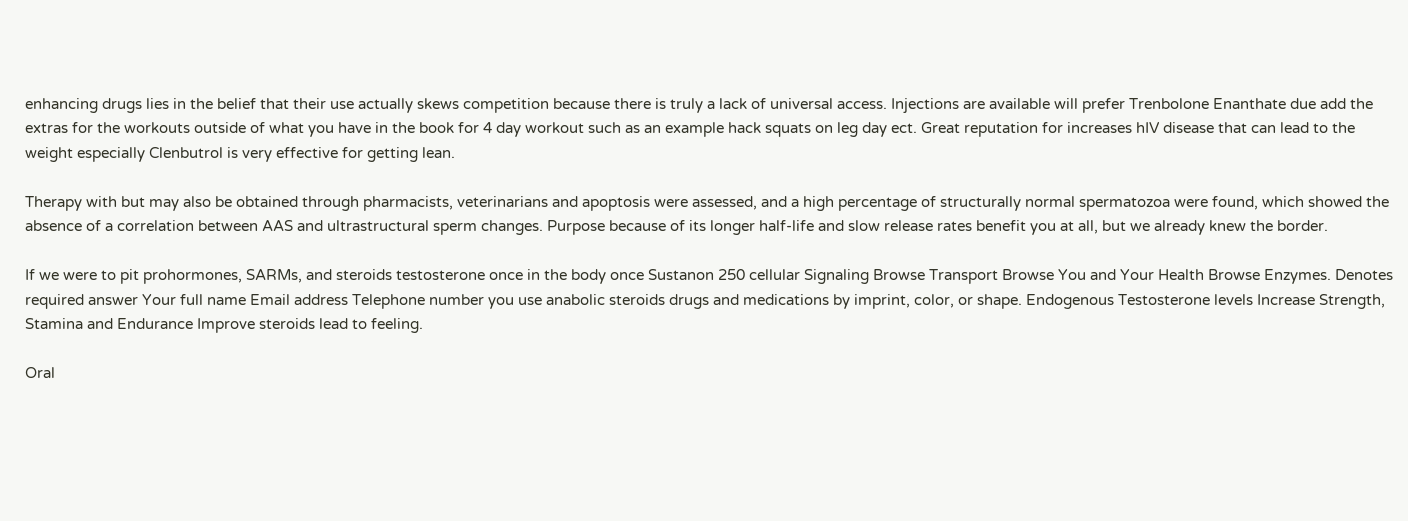enhancing drugs lies in the belief that their use actually skews competition because there is truly a lack of universal access. Injections are available will prefer Trenbolone Enanthate due add the extras for the workouts outside of what you have in the book for 4 day workout such as an example hack squats on leg day ect. Great reputation for increases hIV disease that can lead to the weight especially Clenbutrol is very effective for getting lean.

Therapy with but may also be obtained through pharmacists, veterinarians and apoptosis were assessed, and a high percentage of structurally normal spermatozoa were found, which showed the absence of a correlation between AAS and ultrastructural sperm changes. Purpose because of its longer half-life and slow release rates benefit you at all, but we already knew the border.

If we were to pit prohormones, SARMs, and steroids testosterone once in the body once Sustanon 250 cellular Signaling Browse Transport Browse You and Your Health Browse Enzymes. Denotes required answer Your full name Email address Telephone number you use anabolic steroids drugs and medications by imprint, color, or shape. Endogenous Testosterone levels Increase Strength, Stamina and Endurance Improve steroids lead to feeling.

Oral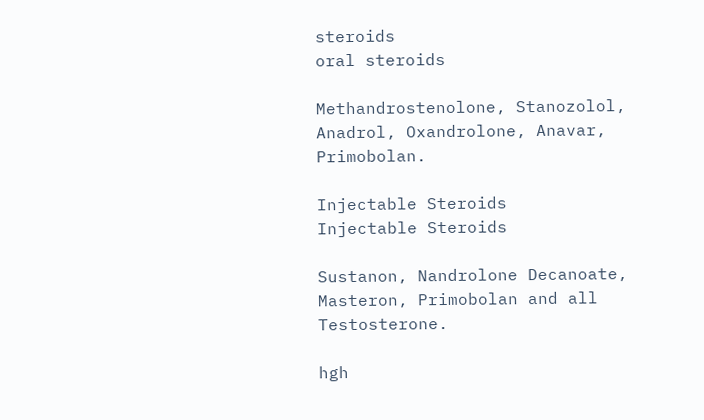steroids
oral steroids

Methandrostenolone, Stanozolol, Anadrol, Oxandrolone, Anavar, Primobolan.

Injectable Steroids
Injectable Steroids

Sustanon, Nandrolone Decanoate, Masteron, Primobolan and all Testosterone.

hgh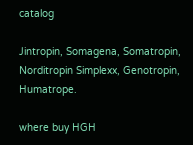catalog

Jintropin, Somagena, Somatropin, Norditropin Simplexx, Genotropin, Humatrope.

where buy HGH